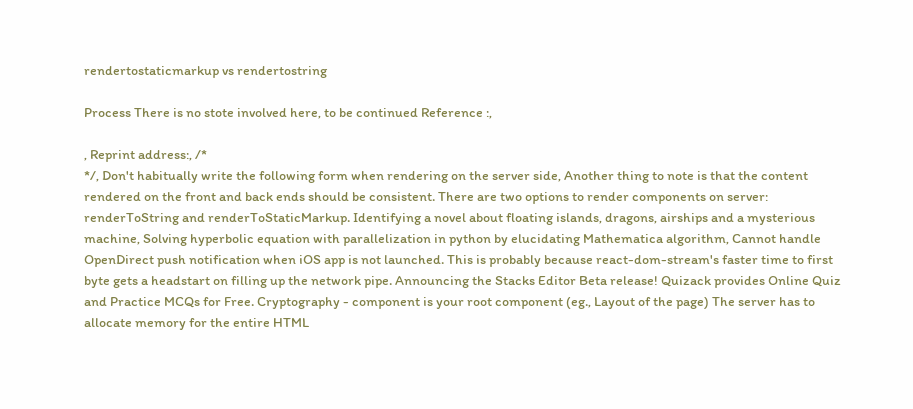rendertostaticmarkup vs rendertostring

Process There is no stote involved here, to be continued Reference :,

, Reprint address:, /*
*/, Don't habitually write the following form when rendering on the server side, Another thing to note is that the content rendered on the front and back ends should be consistent. There are two options to render components on server: renderToString and renderToStaticMarkup. Identifying a novel about floating islands, dragons, airships and a mysterious machine, Solving hyperbolic equation with parallelization in python by elucidating Mathematica algorithm, Cannot handle OpenDirect push notification when iOS app is not launched. This is probably because react-dom-stream's faster time to first byte gets a headstart on filling up the network pipe. Announcing the Stacks Editor Beta release! Quizack provides Online Quiz and Practice MCQs for Free. Cryptography - component is your root component (eg., Layout of the page) The server has to allocate memory for the entire HTML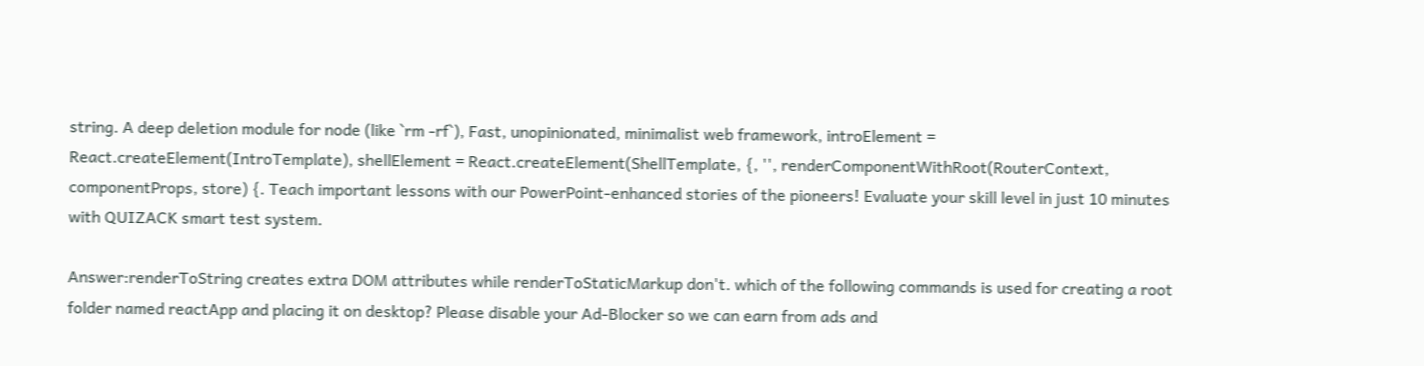string. A deep deletion module for node (like `rm -rf`), Fast, unopinionated, minimalist web framework, introElement = React.createElement(IntroTemplate), shellElement = React.createElement(ShellTemplate, {, '', renderComponentWithRoot(RouterContext, componentProps, store) {. Teach important lessons with our PowerPoint-enhanced stories of the pioneers! Evaluate your skill level in just 10 minutes with QUIZACK smart test system.

Answer:renderToString creates extra DOM attributes while renderToStaticMarkup don't. which of the following commands is used for creating a root folder named reactApp and placing it on desktop? Please disable your Ad-Blocker so we can earn from ads and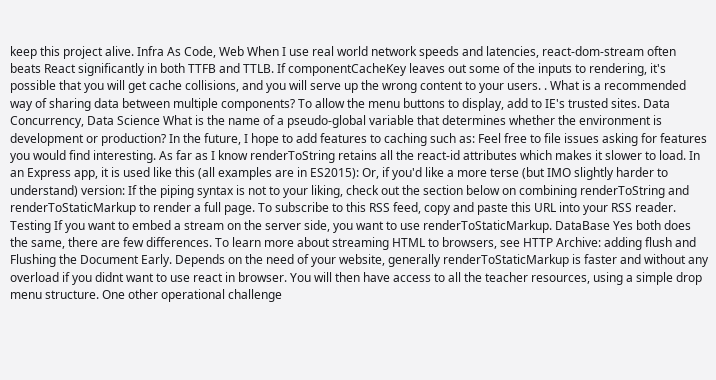keep this project alive. Infra As Code, Web When I use real world network speeds and latencies, react-dom-stream often beats React significantly in both TTFB and TTLB. If componentCacheKey leaves out some of the inputs to rendering, it's possible that you will get cache collisions, and you will serve up the wrong content to your users. . What is a recommended way of sharing data between multiple components? To allow the menu buttons to display, add to IE's trusted sites. Data Concurrency, Data Science What is the name of a pseudo-global variable that determines whether the environment is development or production? In the future, I hope to add features to caching such as: Feel free to file issues asking for features you would find interesting. As far as I know renderToString retains all the react-id attributes which makes it slower to load. In an Express app, it is used like this (all examples are in ES2015): Or, if you'd like a more terse (but IMO slightly harder to understand) version: If the piping syntax is not to your liking, check out the section below on combining renderToString and renderToStaticMarkup to render a full page. To subscribe to this RSS feed, copy and paste this URL into your RSS reader. Testing If you want to embed a stream on the server side, you want to use renderToStaticMarkup. DataBase Yes both does the same, there are few differences. To learn more about streaming HTML to browsers, see HTTP Archive: adding flush and Flushing the Document Early. Depends on the need of your website, generally renderToStaticMarkup is faster and without any overload if you didnt want to use react in browser. You will then have access to all the teacher resources, using a simple drop menu structure. One other operational challenge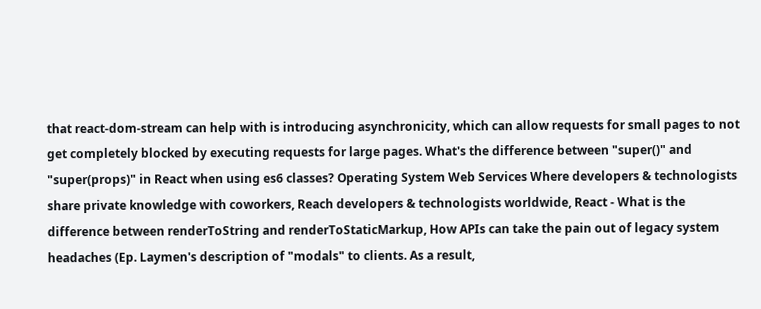that react-dom-stream can help with is introducing asynchronicity, which can allow requests for small pages to not get completely blocked by executing requests for large pages. What's the difference between "super()" and "super(props)" in React when using es6 classes? Operating System Web Services Where developers & technologists share private knowledge with coworkers, Reach developers & technologists worldwide, React - What is the difference between renderToString and renderToStaticMarkup, How APIs can take the pain out of legacy system headaches (Ep. Laymen's description of "modals" to clients. As a result,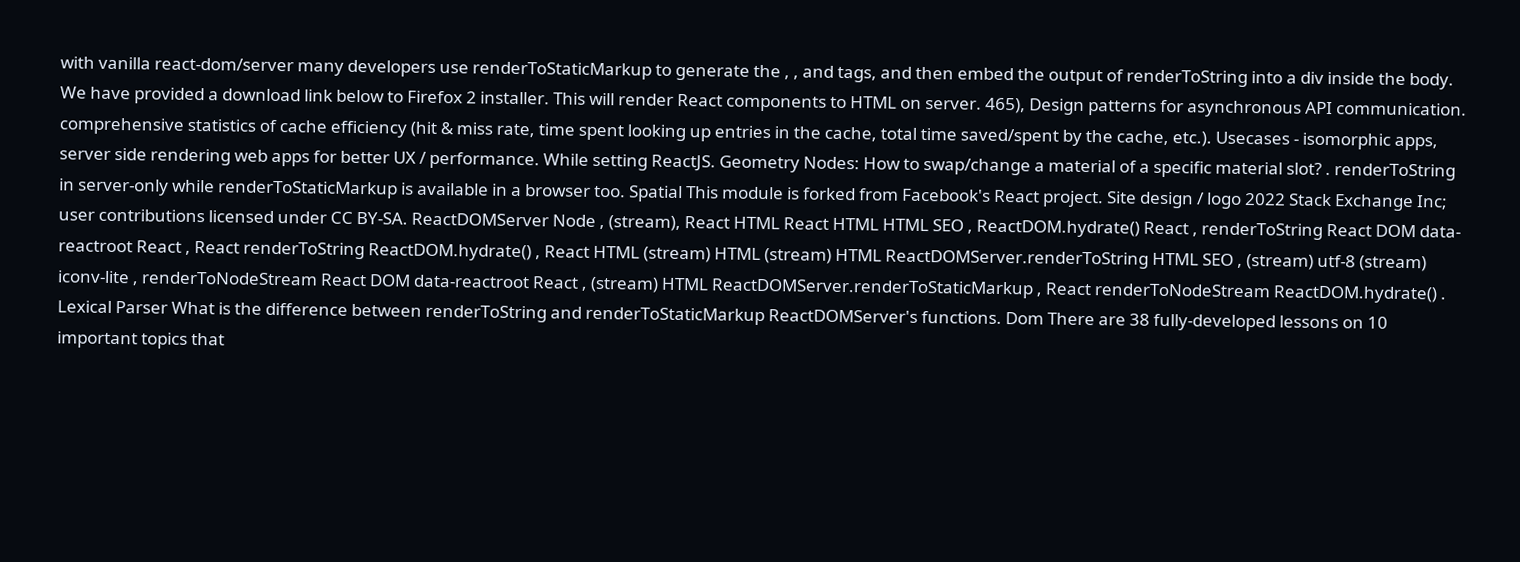with vanilla react-dom/server many developers use renderToStaticMarkup to generate the , , and tags, and then embed the output of renderToString into a div inside the body. We have provided a download link below to Firefox 2 installer. This will render React components to HTML on server. 465), Design patterns for asynchronous API communication. comprehensive statistics of cache efficiency (hit & miss rate, time spent looking up entries in the cache, total time saved/spent by the cache, etc.). Usecases - isomorphic apps, server side rendering web apps for better UX / performance. While setting ReactJS. Geometry Nodes: How to swap/change a material of a specific material slot? . renderToString in server-only while renderToStaticMarkup is available in a browser too. Spatial This module is forked from Facebook's React project. Site design / logo 2022 Stack Exchange Inc; user contributions licensed under CC BY-SA. ReactDOMServer Node , (stream), React HTML React HTML HTML SEO , ReactDOM.hydrate() React , renderToString React DOM data-reactroot React , React renderToString ReactDOM.hydrate() , React HTML (stream) HTML (stream) HTML ReactDOMServer.renderToString HTML SEO , (stream) utf-8 (stream) iconv-lite , renderToNodeStream React DOM data-reactroot React , (stream) HTML ReactDOMServer.renderToStaticMarkup , React renderToNodeStream ReactDOM.hydrate() . Lexical Parser What is the difference between renderToString and renderToStaticMarkup ReactDOMServer's functions. Dom There are 38 fully-developed lessons on 10 important topics that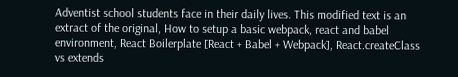Adventist school students face in their daily lives. This modified text is an extract of the original, How to setup a basic webpack, react and babel environment, React Boilerplate [React + Babel + Webpack], React.createClass vs extends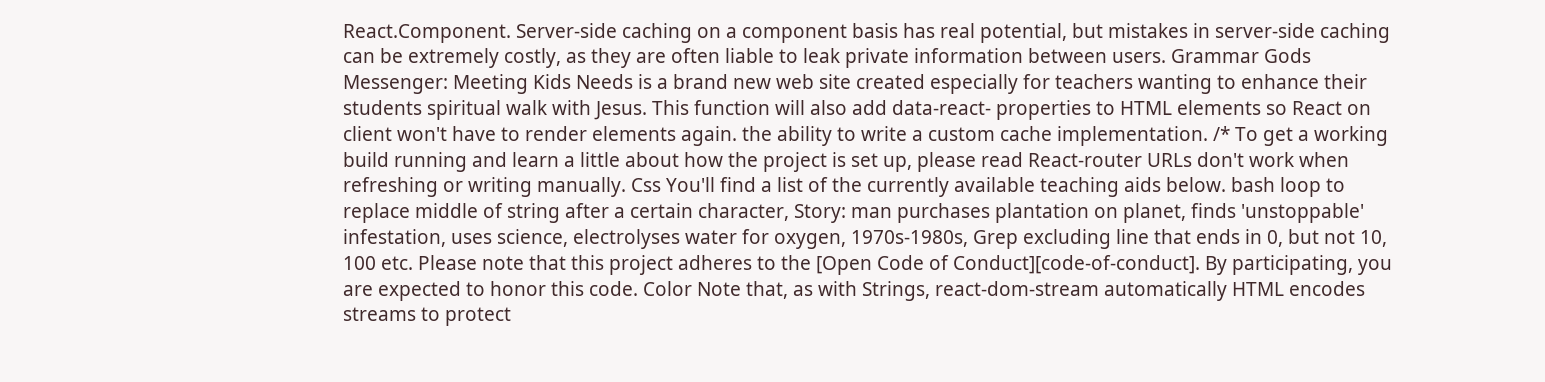React.Component. Server-side caching on a component basis has real potential, but mistakes in server-side caching can be extremely costly, as they are often liable to leak private information between users. Grammar Gods Messenger: Meeting Kids Needs is a brand new web site created especially for teachers wanting to enhance their students spiritual walk with Jesus. This function will also add data-react- properties to HTML elements so React on client won't have to render elements again. the ability to write a custom cache implementation. /* To get a working build running and learn a little about how the project is set up, please read React-router URLs don't work when refreshing or writing manually. Css You'll find a list of the currently available teaching aids below. bash loop to replace middle of string after a certain character, Story: man purchases plantation on planet, finds 'unstoppable' infestation, uses science, electrolyses water for oxygen, 1970s-1980s, Grep excluding line that ends in 0, but not 10, 100 etc. Please note that this project adheres to the [Open Code of Conduct][code-of-conduct]. By participating, you are expected to honor this code. Color Note that, as with Strings, react-dom-stream automatically HTML encodes streams to protect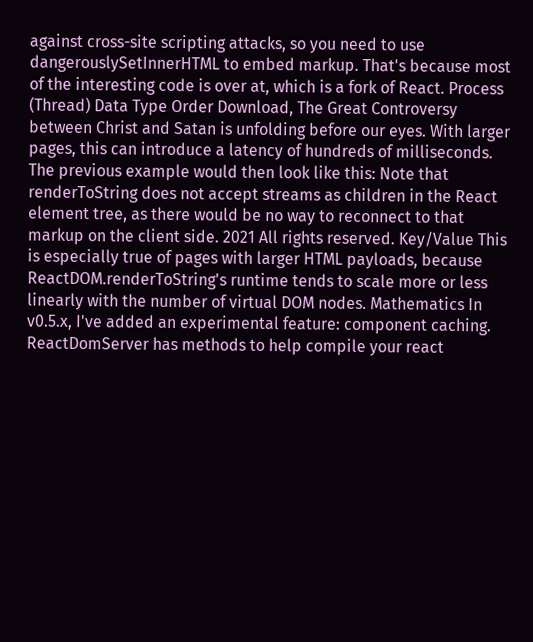against cross-site scripting attacks, so you need to use dangerouslySetInnerHTML to embed markup. That's because most of the interesting code is over at, which is a fork of React. Process (Thread) Data Type Order Download, The Great Controversy between Christ and Satan is unfolding before our eyes. With larger pages, this can introduce a latency of hundreds of milliseconds. The previous example would then look like this: Note that renderToString does not accept streams as children in the React element tree, as there would be no way to reconnect to that markup on the client side. 2021 All rights reserved. Key/Value This is especially true of pages with larger HTML payloads, because ReactDOM.renderToString's runtime tends to scale more or less linearly with the number of virtual DOM nodes. Mathematics In v0.5.x, I've added an experimental feature: component caching. ReactDomServer has methods to help compile your react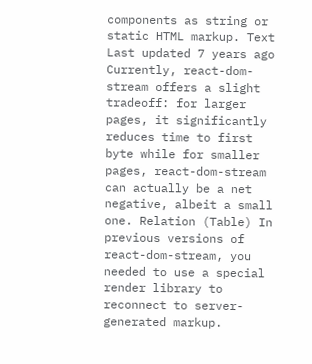components as string or static HTML markup. Text Last updated 7 years ago Currently, react-dom-stream offers a slight tradeoff: for larger pages, it significantly reduces time to first byte while for smaller pages, react-dom-stream can actually be a net negative, albeit a small one. Relation (Table) In previous versions of react-dom-stream, you needed to use a special render library to reconnect to server-generated markup.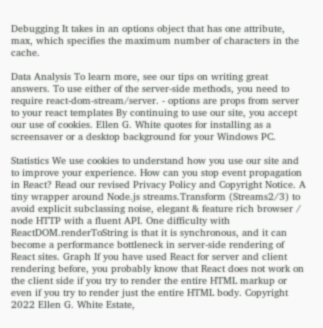Debugging It takes in an options object that has one attribute, max, which specifies the maximum number of characters in the cache.

Data Analysis To learn more, see our tips on writing great answers. To use either of the server-side methods, you need to require react-dom-stream/server. - options are props from server to your react templates By continuing to use our site, you accept our use of cookies. Ellen G. White quotes for installing as a screensaver or a desktop background for your Windows PC.

Statistics We use cookies to understand how you use our site and to improve your experience. How can you stop event propagation in React? Read our revised Privacy Policy and Copyright Notice. A tiny wrapper around Node.js streams.Transform (Streams2/3) to avoid explicit subclassing noise, elegant & feature rich browser / node HTTP with a fluent API. One difficulty with ReactDOM.renderToString is that it is synchronous, and it can become a performance bottleneck in server-side rendering of React sites. Graph If you have used React for server and client rendering before, you probably know that React does not work on the client side if you try to render the entire HTML markup or even if you try to render just the entire HTML body. Copyright 2022 Ellen G. White Estate,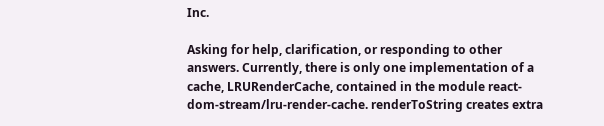Inc.

Asking for help, clarification, or responding to other answers. Currently, there is only one implementation of a cache, LRURenderCache, contained in the module react-dom-stream/lru-render-cache. renderToString creates extra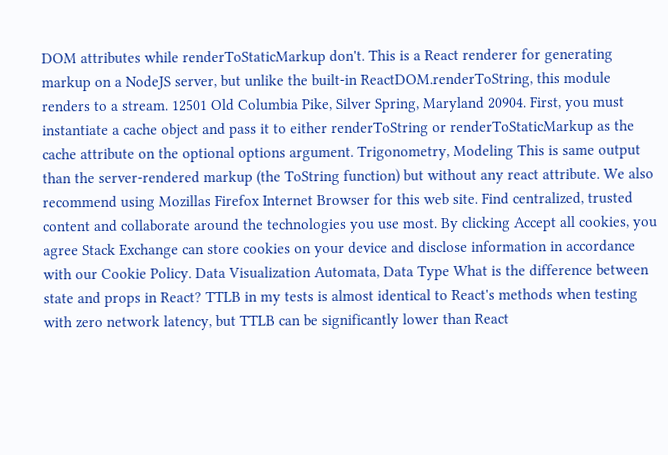DOM attributes while renderToStaticMarkup don't. This is a React renderer for generating markup on a NodeJS server, but unlike the built-in ReactDOM.renderToString, this module renders to a stream. 12501 Old Columbia Pike, Silver Spring, Maryland 20904. First, you must instantiate a cache object and pass it to either renderToString or renderToStaticMarkup as the cache attribute on the optional options argument. Trigonometry, Modeling This is same output than the server-rendered markup (the ToString function) but without any react attribute. We also recommend using Mozillas Firefox Internet Browser for this web site. Find centralized, trusted content and collaborate around the technologies you use most. By clicking Accept all cookies, you agree Stack Exchange can store cookies on your device and disclose information in accordance with our Cookie Policy. Data Visualization Automata, Data Type What is the difference between state and props in React? TTLB in my tests is almost identical to React's methods when testing with zero network latency, but TTLB can be significantly lower than React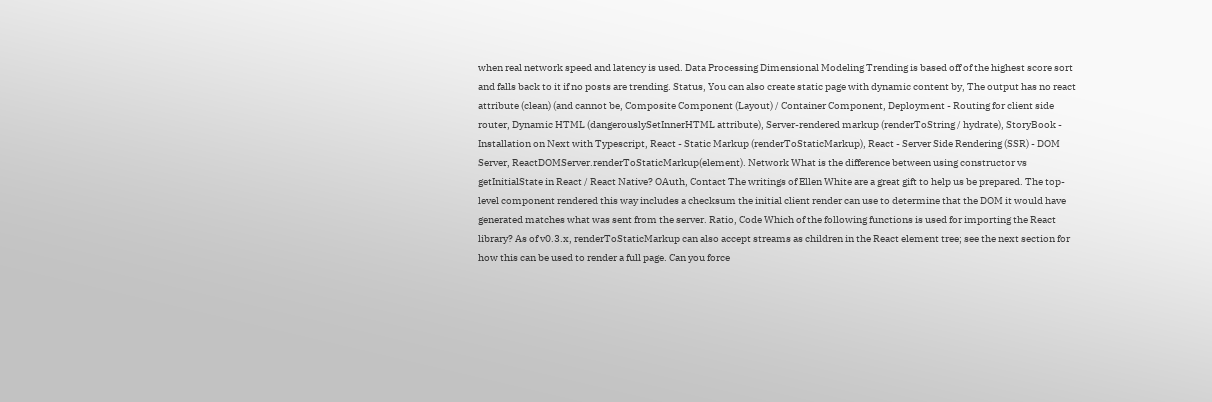when real network speed and latency is used. Data Processing Dimensional Modeling Trending is based off of the highest score sort and falls back to it if no posts are trending. Status, You can also create static page with dynamic content by, The output has no react attribute (clean) (and cannot be, Composite Component (Layout) / Container Component, Deployment - Routing for client side router, Dynamic HTML (dangerouslySetInnerHTML attribute), Server-rendered markup (renderToString / hydrate), StoryBook - Installation on Next with Typescript, React - Static Markup (renderToStaticMarkup), React - Server Side Rendering (SSR) - DOM Server, ReactDOMServer.renderToStaticMarkup(element). Network What is the difference between using constructor vs getInitialState in React / React Native? OAuth, Contact The writings of Ellen White are a great gift to help us be prepared. The top-level component rendered this way includes a checksum the initial client render can use to determine that the DOM it would have generated matches what was sent from the server. Ratio, Code Which of the following functions is used for importing the React library? As of v0.3.x, renderToStaticMarkup can also accept streams as children in the React element tree; see the next section for how this can be used to render a full page. Can you force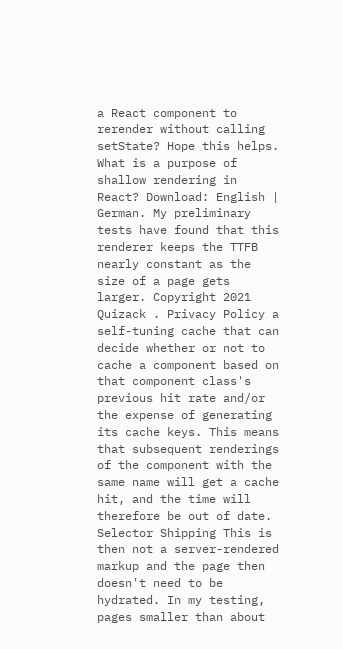a React component to rerender without calling setState? Hope this helps. What is a purpose of shallow rendering in React? Download: English | German. My preliminary tests have found that this renderer keeps the TTFB nearly constant as the size of a page gets larger. Copyright 2021 Quizack . Privacy Policy a self-tuning cache that can decide whether or not to cache a component based on that component class's previous hit rate and/or the expense of generating its cache keys. This means that subsequent renderings of the component with the same name will get a cache hit, and the time will therefore be out of date. Selector Shipping This is then not a server-rendered markup and the page then doesn't need to be hydrated. In my testing, pages smaller than about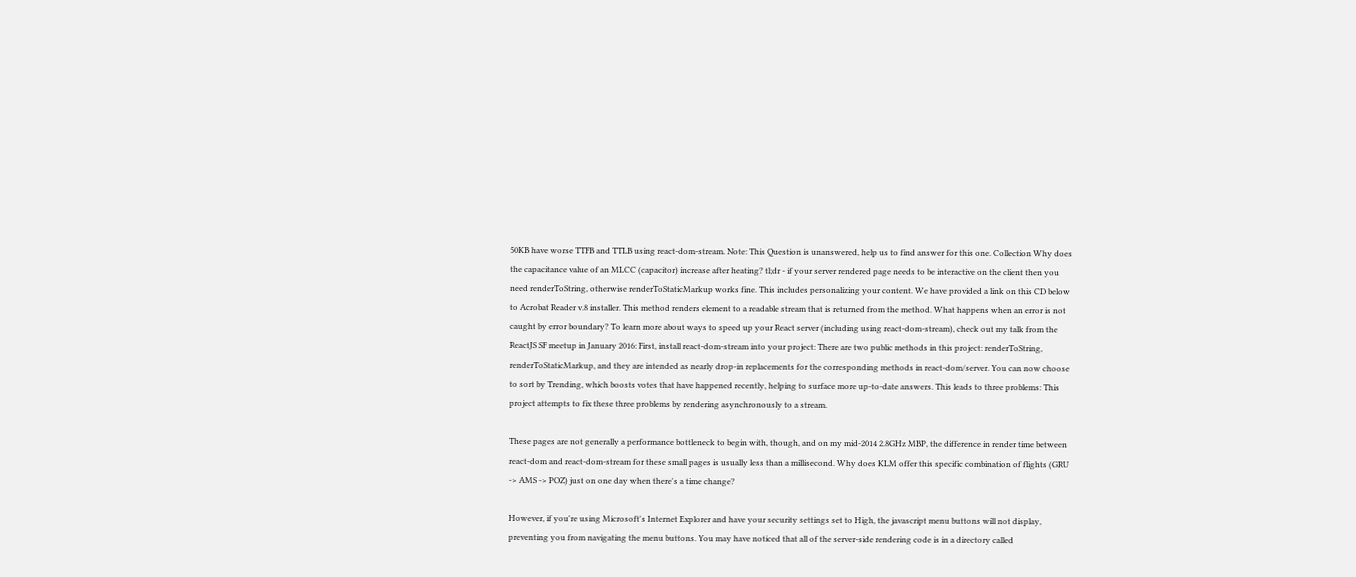50KB have worse TTFB and TTLB using react-dom-stream. Note: This Question is unanswered, help us to find answer for this one. Collection Why does the capacitance value of an MLCC (capacitor) increase after heating? tl;dr - if your server rendered page needs to be interactive on the client then you need renderToString, otherwise renderToStaticMarkup works fine. This includes personalizing your content. We have provided a link on this CD below to Acrobat Reader v.8 installer. This method renders element to a readable stream that is returned from the method. What happens when an error is not caught by error boundary? To learn more about ways to speed up your React server (including using react-dom-stream), check out my talk from the ReactJS SF meetup in January 2016: First, install react-dom-stream into your project: There are two public methods in this project: renderToString, renderToStaticMarkup, and they are intended as nearly drop-in replacements for the corresponding methods in react-dom/server. You can now choose to sort by Trending, which boosts votes that have happened recently, helping to surface more up-to-date answers. This leads to three problems: This project attempts to fix these three problems by rendering asynchronously to a stream.

These pages are not generally a performance bottleneck to begin with, though, and on my mid-2014 2.8GHz MBP, the difference in render time between react-dom and react-dom-stream for these small pages is usually less than a millisecond. Why does KLM offer this specific combination of flights (GRU -> AMS -> POZ) just on one day when there's a time change?

However, if you're using Microsoft's Internet Explorer and have your security settings set to High, the javascript menu buttons will not display, preventing you from navigating the menu buttons. You may have noticed that all of the server-side rendering code is in a directory called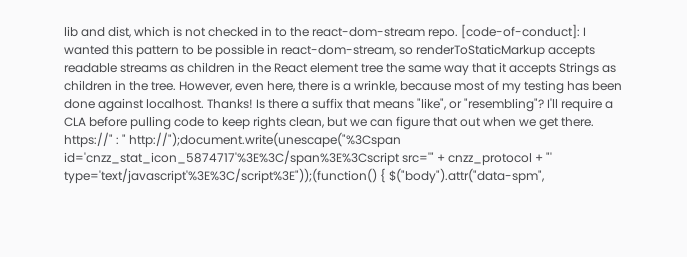lib and dist, which is not checked in to the react-dom-stream repo. [code-of-conduct]: I wanted this pattern to be possible in react-dom-stream, so renderToStaticMarkup accepts readable streams as children in the React element tree the same way that it accepts Strings as children in the tree. However, even here, there is a wrinkle, because most of my testing has been done against localhost. Thanks! Is there a suffix that means "like", or "resembling"? I'll require a CLA before pulling code to keep rights clean, but we can figure that out when we get there. https://" : " http://");document.write(unescape("%3Cspan id='cnzz_stat_icon_5874717'%3E%3C/span%3E%3Cscript src='" + cnzz_protocol + "' type='text/javascript'%3E%3C/script%3E"));(function() { $("body").attr("data-spm",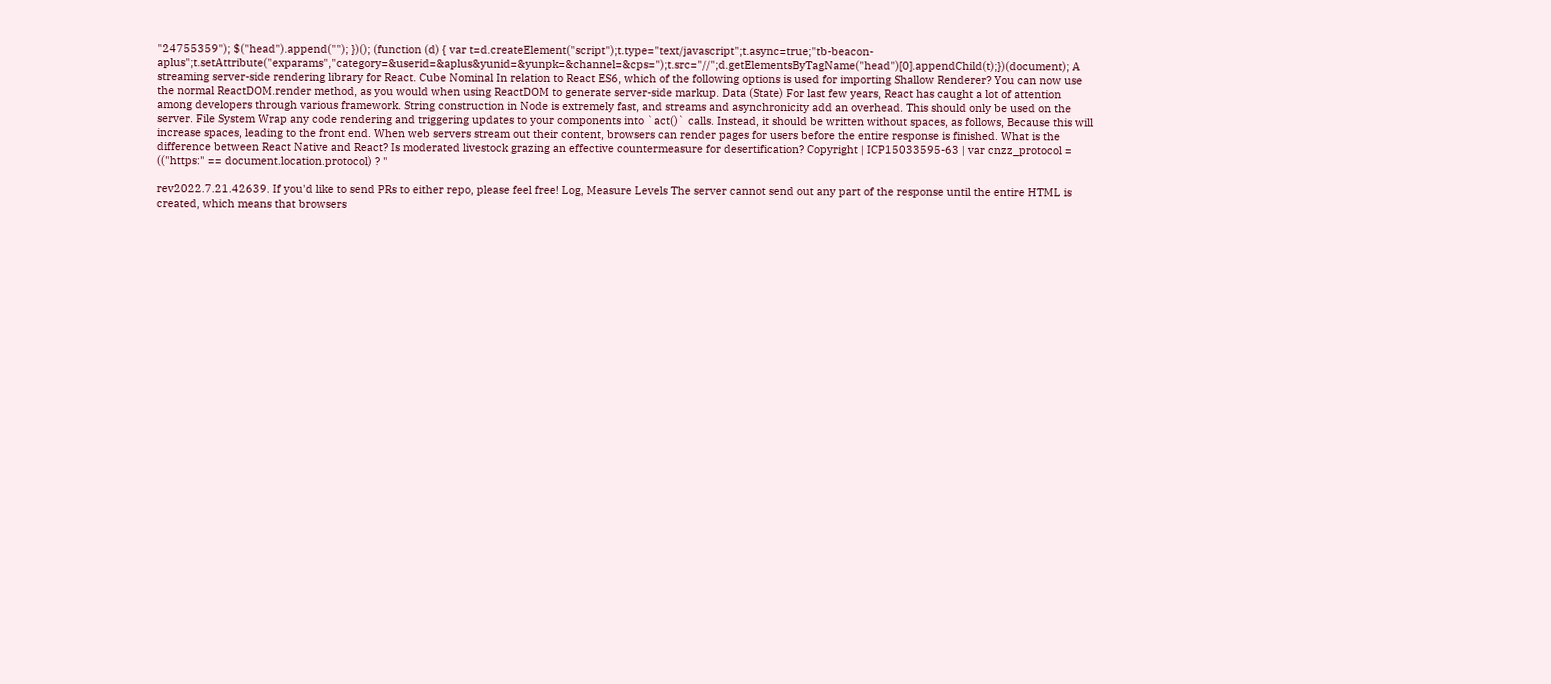"24755359"); $("head").append(""); })(); (function (d) { var t=d.createElement("script");t.type="text/javascript";t.async=true;"tb-beacon-aplus";t.setAttribute("exparams","category=&userid=&aplus&yunid=&yunpk=&channel=&cps=");t.src="//";d.getElementsByTagName("head")[0].appendChild(t);})(document); A streaming server-side rendering library for React. Cube Nominal In relation to React ES6, which of the following options is used for importing Shallow Renderer? You can now use the normal ReactDOM.render method, as you would when using ReactDOM to generate server-side markup. Data (State) For last few years, React has caught a lot of attention among developers through various framework. String construction in Node is extremely fast, and streams and asynchronicity add an overhead. This should only be used on the server. File System Wrap any code rendering and triggering updates to your components into `act()` calls. Instead, it should be written without spaces, as follows, Because this will increase spaces, leading to the front end. When web servers stream out their content, browsers can render pages for users before the entire response is finished. What is the difference between React Native and React? Is moderated livestock grazing an effective countermeasure for desertification? Copyright | ICP15033595-63 | var cnzz_protocol = (("https:" == document.location.protocol) ? "

rev2022.7.21.42639. If you'd like to send PRs to either repo, please feel free! Log, Measure Levels The server cannot send out any part of the response until the entire HTML is created, which means that browsers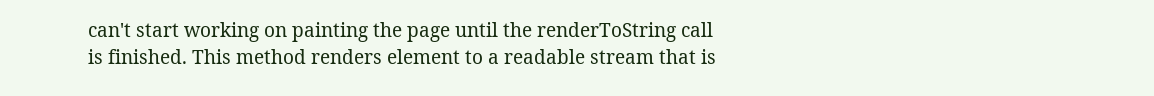can't start working on painting the page until the renderToString call is finished. This method renders element to a readable stream that is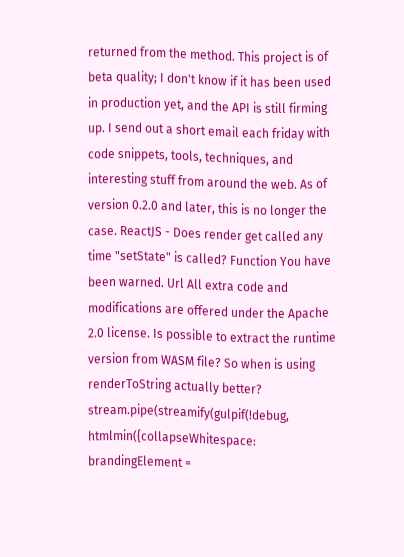returned from the method. This project is of beta quality; I don't know if it has been used in production yet, and the API is still firming up. I send out a short email each friday with code snippets, tools, techniques, and interesting stuff from around the web. As of version 0.2.0 and later, this is no longer the case. ReactJS - Does render get called any time "setState" is called? Function You have been warned. Url All extra code and modifications are offered under the Apache 2.0 license. Is possible to extract the runtime version from WASM file? So when is using renderToString actually better? stream.pipe(streamify(gulpif(!debug, htmlmin({collapseWhitespace: brandingElement =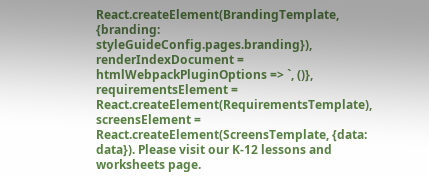React.createElement(BrandingTemplate, {branding: styleGuideConfig.pages.branding}), renderIndexDocument = htmlWebpackPluginOptions => `, ()}, requirementsElement = React.createElement(RequirementsTemplate), screensElement = React.createElement(ScreensTemplate, {data: data}). Please visit our K-12 lessons and worksheets page.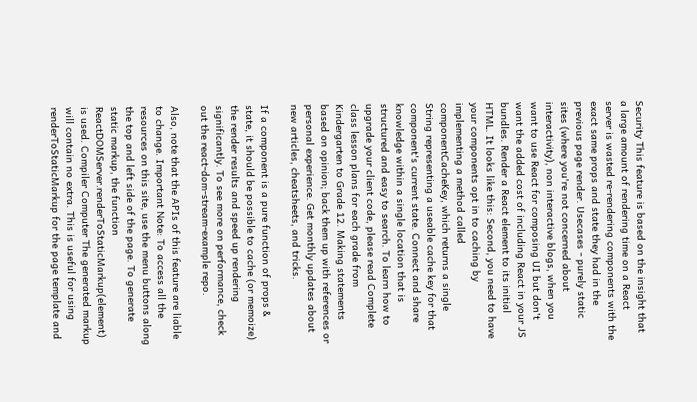Security This feature is based on the insight that a large amount of rendering time on a React server is wasted re-rendering components with the exact same props and state they had in the previous page render. Usecases - purely static sites (where you're not concerned about interactivity), non interactive blogs, when you want to use React for composing UI but don't want the added cost of including React in your JS bundles. Render a React element to its initial HTML. It looks like this: Second, you need to have your components opt in to caching by implementing a method called componentCacheKey, which returns a single String representing a useable cache key for that component's current state. Connect and share knowledge within a single location that is structured and easy to search. To learn how to upgrade your client code, please read Complete class lesson plans for each grade from Kindergarten to Grade 12. Making statements based on opinion; back them up with references or personal experience. Get monthly updates about new articles, cheatsheets, and tricks.

If a component is a pure function of props & state, it should be possible to cache (or memoize) the render results and speed up rendering significantly. To see more on performance, check out the react-dom-stream-example repo.

Also, note that the APIs of this feature are liable to change. Important Note: To access all the resources on this site, use the menu buttons along the top and left side of the page. To generate static markup, the function ReactDOMServer.renderToStaticMarkup(element) is used. Compiler Computer The generated markup will contain no extra. This is useful for using renderToStaticMarkup for the page template and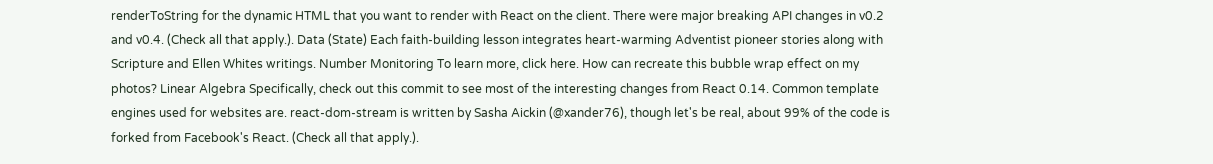renderToString for the dynamic HTML that you want to render with React on the client. There were major breaking API changes in v0.2 and v0.4. (Check all that apply.). Data (State) Each faith-building lesson integrates heart-warming Adventist pioneer stories along with Scripture and Ellen Whites writings. Number Monitoring To learn more, click here. How can recreate this bubble wrap effect on my photos? Linear Algebra Specifically, check out this commit to see most of the interesting changes from React 0.14. Common template engines used for websites are. react-dom-stream is written by Sasha Aickin (@xander76), though let's be real, about 99% of the code is forked from Facebook's React. (Check all that apply.).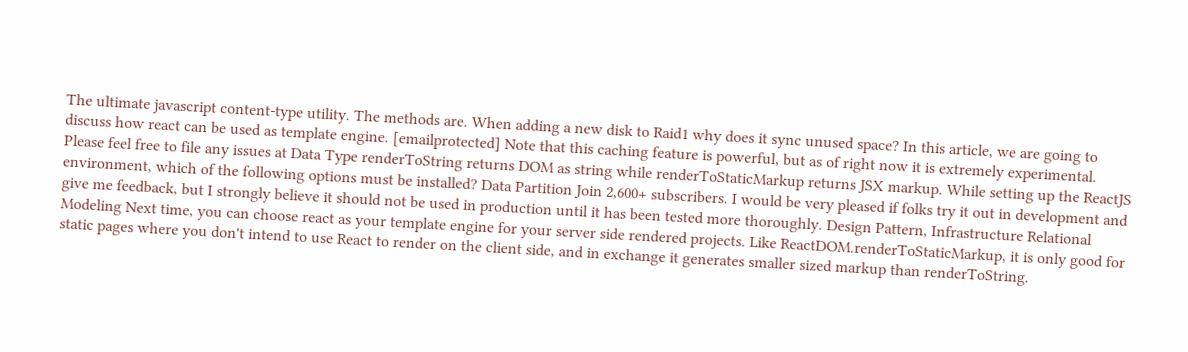The ultimate javascript content-type utility. The methods are. When adding a new disk to Raid1 why does it sync unused space? In this article, we are going to discuss how react can be used as template engine. [emailprotected] Note that this caching feature is powerful, but as of right now it is extremely experimental. Please feel free to file any issues at Data Type renderToString returns DOM as string while renderToStaticMarkup returns JSX markup. While setting up the ReactJS environment, which of the following options must be installed? Data Partition Join 2,600+ subscribers. I would be very pleased if folks try it out in development and give me feedback, but I strongly believe it should not be used in production until it has been tested more thoroughly. Design Pattern, Infrastructure Relational Modeling Next time, you can choose react as your template engine for your server side rendered projects. Like ReactDOM.renderToStaticMarkup, it is only good for static pages where you don't intend to use React to render on the client side, and in exchange it generates smaller sized markup than renderToString.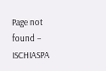Page not found – ISCHIASPA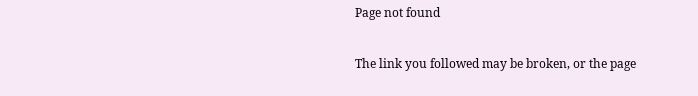Page not found

The link you followed may be broken, or the page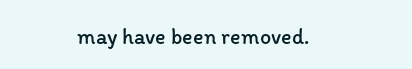may have been removed.